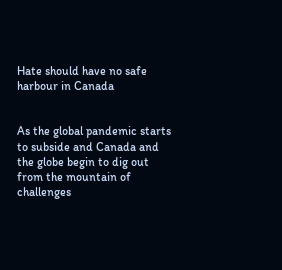Hate should have no safe harbour in Canada


As the global pandemic starts to subside and Canada and the globe begin to dig out from the mountain of challenges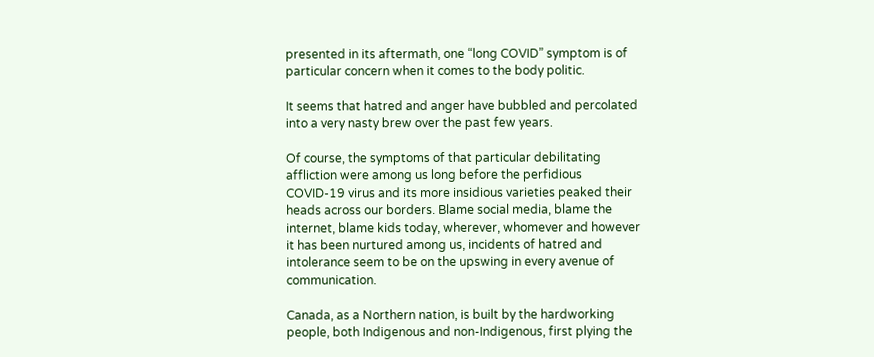presented in its aftermath, one “long COVID” symptom is of particular concern when it comes to the body politic.

It seems that hatred and anger have bubbled and percolated into a very nasty brew over the past few years.

Of course, the symptoms of that particular debilitating affliction were among us long before the perfidious COVID-19 virus and its more insidious varieties peaked their heads across our borders. Blame social media, blame the internet, blame kids today, wherever, whomever and however it has been nurtured among us, incidents of hatred and intolerance seem to be on the upswing in every avenue of communication.

Canada, as a Northern nation, is built by the hardworking people, both Indigenous and non-Indigenous, first plying the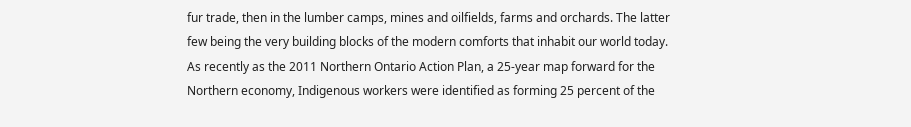fur trade, then in the lumber camps, mines and oilfields, farms and orchards. The latter few being the very building blocks of the modern comforts that inhabit our world today. As recently as the 2011 Northern Ontario Action Plan, a 25-year map forward for the Northern economy, Indigenous workers were identified as forming 25 percent of the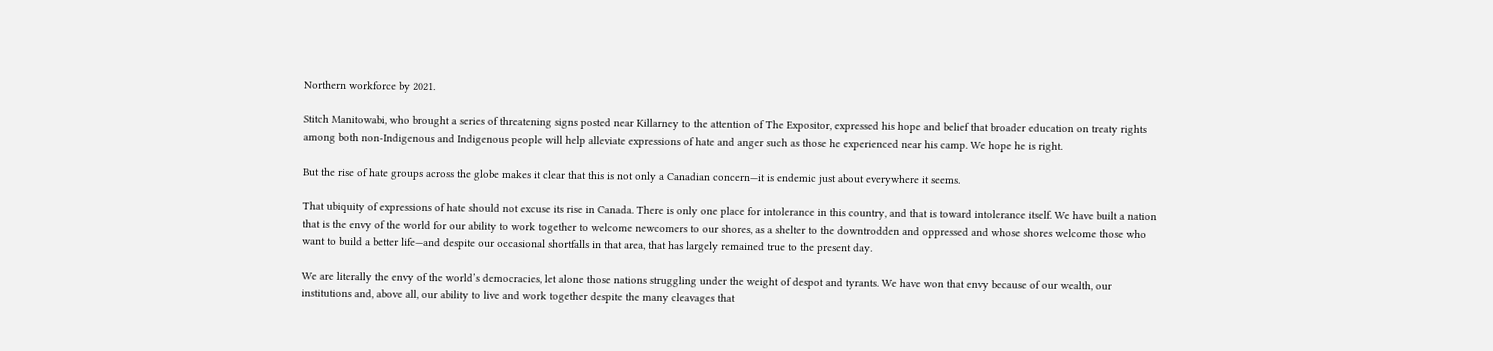Northern workforce by 2021.

Stitch Manitowabi, who brought a series of threatening signs posted near Killarney to the attention of The Expositor, expressed his hope and belief that broader education on treaty rights among both non-Indigenous and Indigenous people will help alleviate expressions of hate and anger such as those he experienced near his camp. We hope he is right.

But the rise of hate groups across the globe makes it clear that this is not only a Canadian concern—it is endemic just about everywhere it seems.

That ubiquity of expressions of hate should not excuse its rise in Canada. There is only one place for intolerance in this country, and that is toward intolerance itself. We have built a nation that is the envy of the world for our ability to work together to welcome newcomers to our shores, as a shelter to the downtrodden and oppressed and whose shores welcome those who want to build a better life—and despite our occasional shortfalls in that area, that has largely remained true to the present day.

We are literally the envy of the world’s democracies, let alone those nations struggling under the weight of despot and tyrants. We have won that envy because of our wealth, our institutions and, above all, our ability to live and work together despite the many cleavages that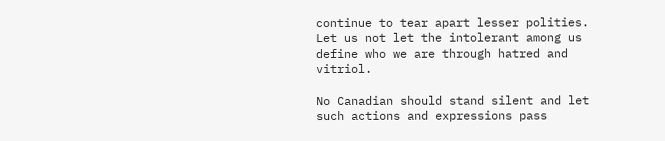continue to tear apart lesser polities. Let us not let the intolerant among us define who we are through hatred and vitriol.

No Canadian should stand silent and let such actions and expressions pass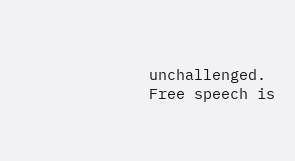unchallenged. Free speech is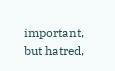important, but hatred,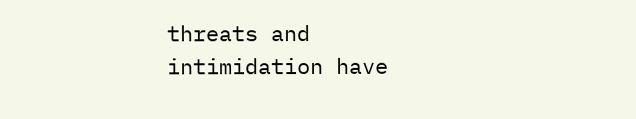threats and intimidation have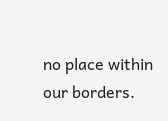no place within our borders.